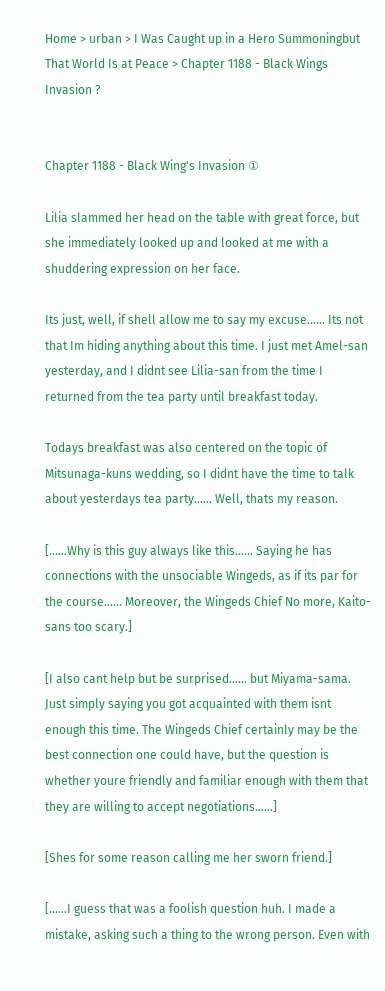Home > urban > I Was Caught up in a Hero Summoningbut That World Is at Peace > Chapter 1188 - Black Wings Invasion ?


Chapter 1188 - Black Wing's Invasion ①

Lilia slammed her head on the table with great force, but she immediately looked up and looked at me with a shuddering expression on her face.

Its just, well, if shell allow me to say my excuse…… Its not that Im hiding anything about this time. I just met Amel-san yesterday, and I didnt see Lilia-san from the time I returned from the tea party until breakfast today.

Todays breakfast was also centered on the topic of Mitsunaga-kuns wedding, so I didnt have the time to talk about yesterdays tea party…… Well, thats my reason.

[……Why is this guy always like this…… Saying he has connections with the unsociable Wingeds, as if its par for the course…… Moreover, the Wingeds Chief No more, Kaito-sans too scary.]

[I also cant help but be surprised…… but Miyama-sama. Just simply saying you got acquainted with them isnt enough this time. The Wingeds Chief certainly may be the best connection one could have, but the question is whether youre friendly and familiar enough with them that they are willing to accept negotiations……]

[Shes for some reason calling me her sworn friend.]

[……I guess that was a foolish question huh. I made a mistake, asking such a thing to the wrong person. Even with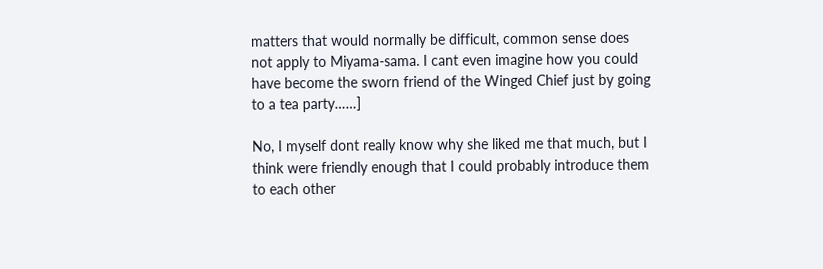matters that would normally be difficult, common sense does not apply to Miyama-sama. I cant even imagine how you could have become the sworn friend of the Winged Chief just by going to a tea party……]

No, I myself dont really know why she liked me that much, but I think were friendly enough that I could probably introduce them to each other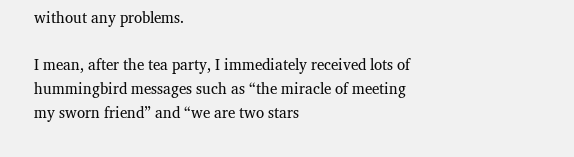without any problems.

I mean, after the tea party, I immediately received lots of hummingbird messages such as “the miracle of meeting my sworn friend” and “we are two stars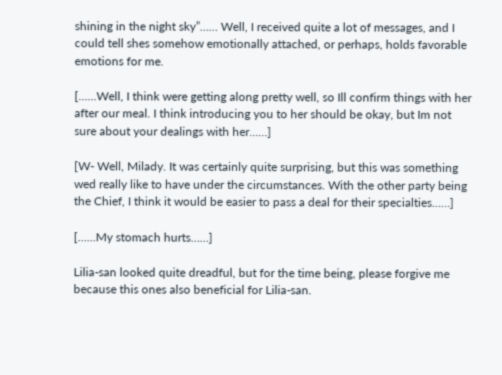shining in the night sky”…… Well, I received quite a lot of messages, and I could tell shes somehow emotionally attached, or perhaps, holds favorable emotions for me.

[……Well, I think were getting along pretty well, so Ill confirm things with her after our meal. I think introducing you to her should be okay, but Im not sure about your dealings with her……]

[W- Well, Milady. It was certainly quite surprising, but this was something wed really like to have under the circumstances. With the other party being the Chief, I think it would be easier to pass a deal for their specialties……]

[……My stomach hurts……]

Lilia-san looked quite dreadful, but for the time being, please forgive me because this ones also beneficial for Lilia-san.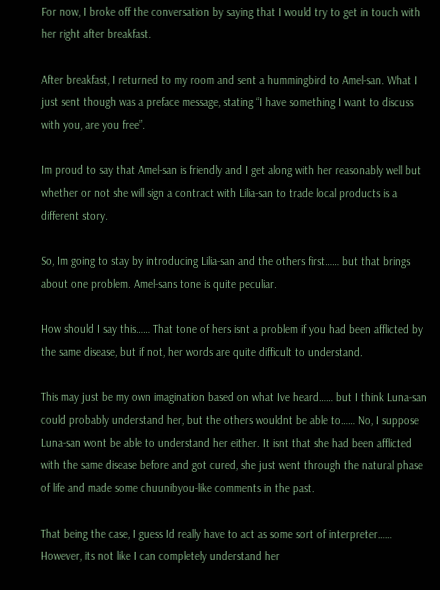For now, I broke off the conversation by saying that I would try to get in touch with her right after breakfast.

After breakfast, I returned to my room and sent a hummingbird to Amel-san. What I just sent though was a preface message, stating “I have something I want to discuss with you, are you free”.

Im proud to say that Amel-san is friendly and I get along with her reasonably well but whether or not she will sign a contract with Lilia-san to trade local products is a different story.

So, Im going to stay by introducing Lilia-san and the others first…… but that brings about one problem. Amel-sans tone is quite peculiar.

How should I say this…… That tone of hers isnt a problem if you had been afflicted by the same disease, but if not, her words are quite difficult to understand.

This may just be my own imagination based on what Ive heard…… but I think Luna-san could probably understand her, but the others wouldnt be able to…… No, I suppose Luna-san wont be able to understand her either. It isnt that she had been afflicted with the same disease before and got cured, she just went through the natural phase of life and made some chuunibyou-like comments in the past.

That being the case, I guess Id really have to act as some sort of interpreter…… However, its not like I can completely understand her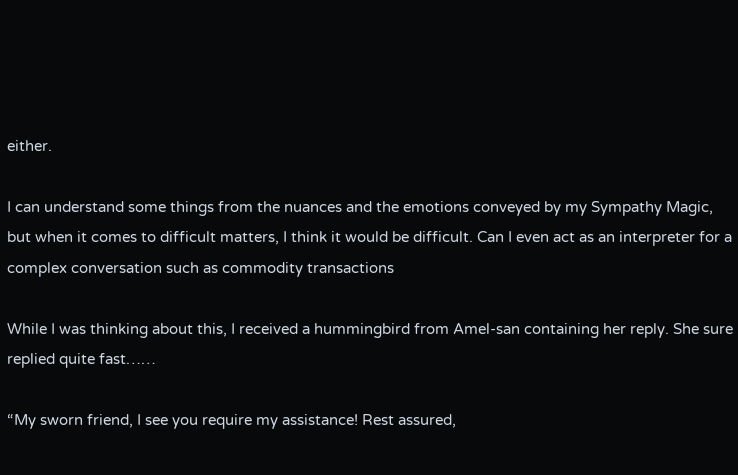either.

I can understand some things from the nuances and the emotions conveyed by my Sympathy Magic, but when it comes to difficult matters, I think it would be difficult. Can I even act as an interpreter for a complex conversation such as commodity transactions

While I was thinking about this, I received a hummingbird from Amel-san containing her reply. She sure replied quite fast……

“My sworn friend, I see you require my assistance! Rest assured,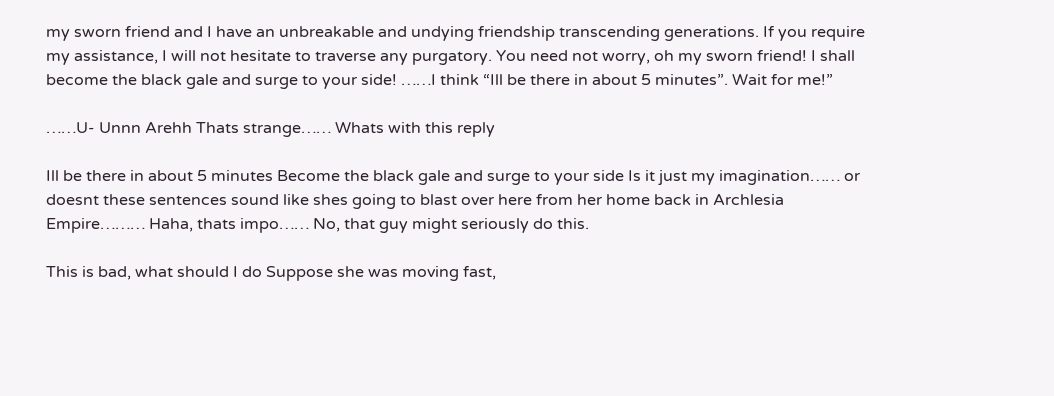my sworn friend and I have an unbreakable and undying friendship transcending generations. If you require my assistance, I will not hesitate to traverse any purgatory. You need not worry, oh my sworn friend! I shall become the black gale and surge to your side! ……I think “Ill be there in about 5 minutes”. Wait for me!”

……U- Unnn Arehh Thats strange…… Whats with this reply

Ill be there in about 5 minutes Become the black gale and surge to your side Is it just my imagination…… or doesnt these sentences sound like shes going to blast over here from her home back in Archlesia Empire……… Haha, thats impo…… No, that guy might seriously do this.

This is bad, what should I do Suppose she was moving fast,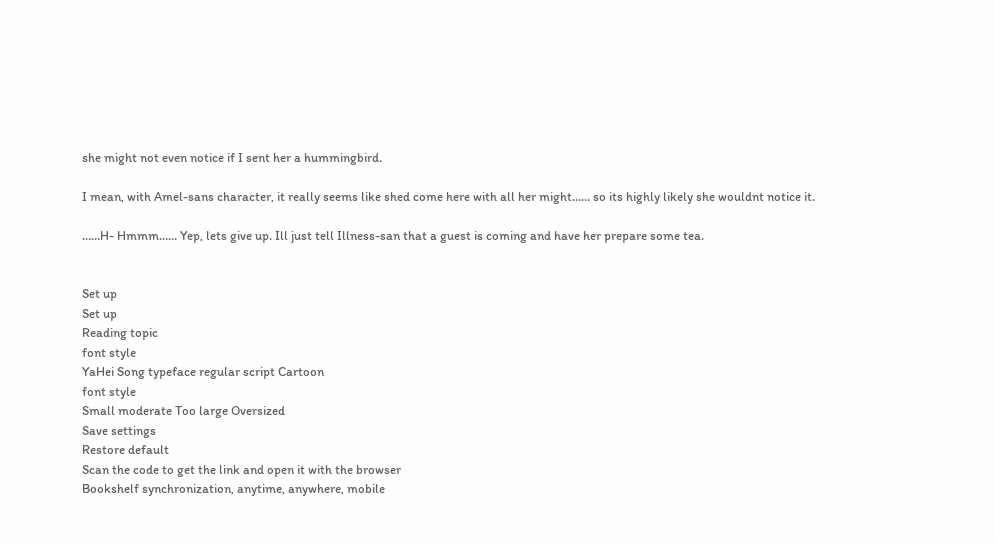she might not even notice if I sent her a hummingbird.

I mean, with Amel-sans character, it really seems like shed come here with all her might…… so its highly likely she wouldnt notice it.

……H- Hmmm…… Yep, lets give up. Ill just tell Illness-san that a guest is coming and have her prepare some tea.


Set up
Set up
Reading topic
font style
YaHei Song typeface regular script Cartoon
font style
Small moderate Too large Oversized
Save settings
Restore default
Scan the code to get the link and open it with the browser
Bookshelf synchronization, anytime, anywhere, mobile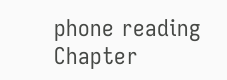phone reading
Chapter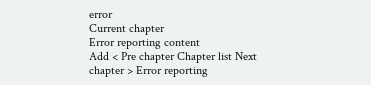error
Current chapter
Error reporting content
Add < Pre chapter Chapter list Next chapter > Error reporting